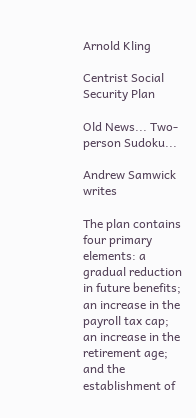Arnold Kling

Centrist Social Security Plan

Old News... Two-person Sudoku...

Andrew Samwick writes

The plan contains four primary elements: a gradual reduction in future benefits; an increase in the payroll tax cap; an increase in the retirement age; and the establishment of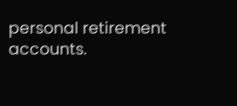personal retirement accounts.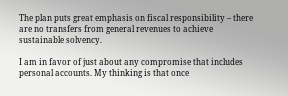The plan puts great emphasis on fiscal responsibility – there are no transfers from general revenues to achieve sustainable solvency.

I am in favor of just about any compromise that includes personal accounts. My thinking is that once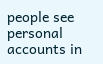people see personal accounts in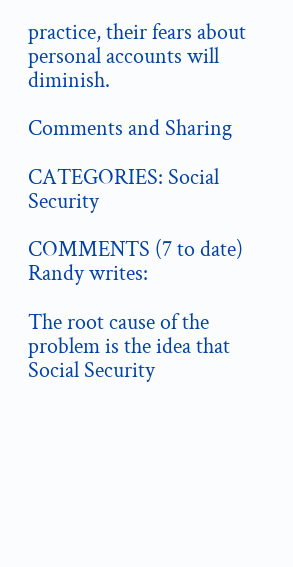practice, their fears about personal accounts will diminish.

Comments and Sharing

CATEGORIES: Social Security

COMMENTS (7 to date)
Randy writes:

The root cause of the problem is the idea that Social Security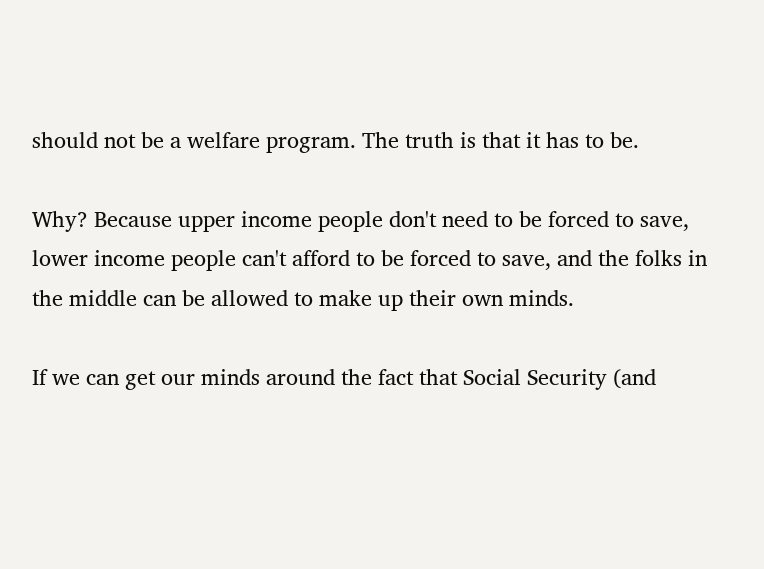should not be a welfare program. The truth is that it has to be.

Why? Because upper income people don't need to be forced to save, lower income people can't afford to be forced to save, and the folks in the middle can be allowed to make up their own minds.

If we can get our minds around the fact that Social Security (and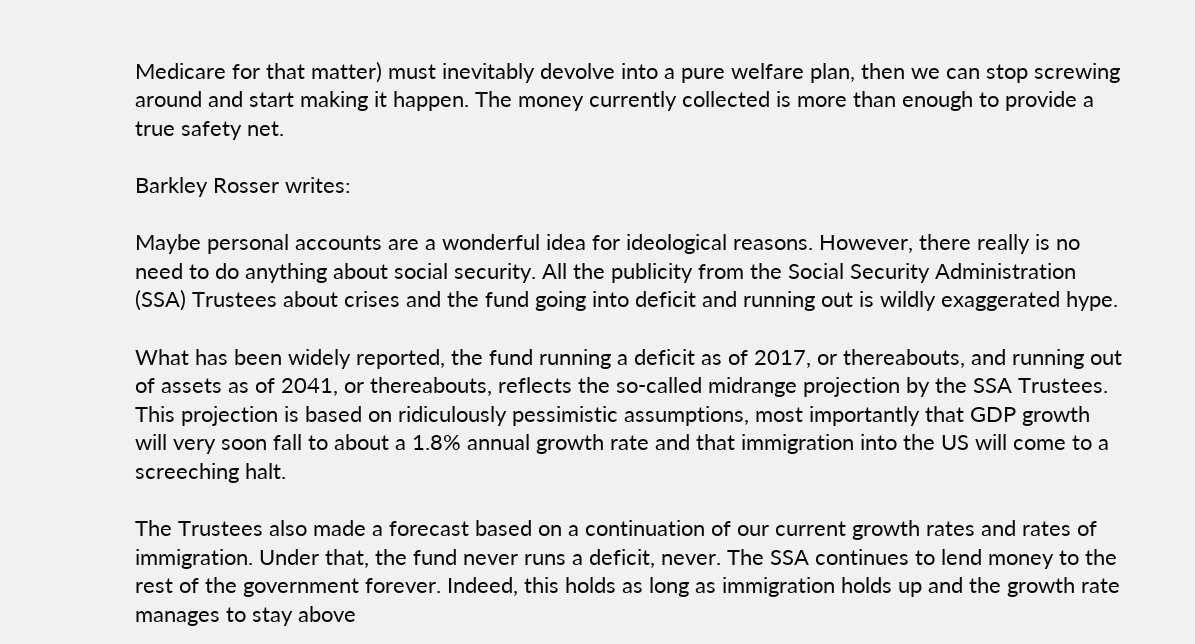Medicare for that matter) must inevitably devolve into a pure welfare plan, then we can stop screwing around and start making it happen. The money currently collected is more than enough to provide a true safety net.

Barkley Rosser writes:

Maybe personal accounts are a wonderful idea for ideological reasons. However, there really is no need to do anything about social security. All the publicity from the Social Security Administration (SSA) Trustees about crises and the fund going into deficit and running out is wildly exaggerated hype.

What has been widely reported, the fund running a deficit as of 2017, or thereabouts, and running out of assets as of 2041, or thereabouts, reflects the so-called midrange projection by the SSA Trustees. This projection is based on ridiculously pessimistic assumptions, most importantly that GDP growth will very soon fall to about a 1.8% annual growth rate and that immigration into the US will come to a screeching halt.

The Trustees also made a forecast based on a continuation of our current growth rates and rates of immigration. Under that, the fund never runs a deficit, never. The SSA continues to lend money to the rest of the government forever. Indeed, this holds as long as immigration holds up and the growth rate manages to stay above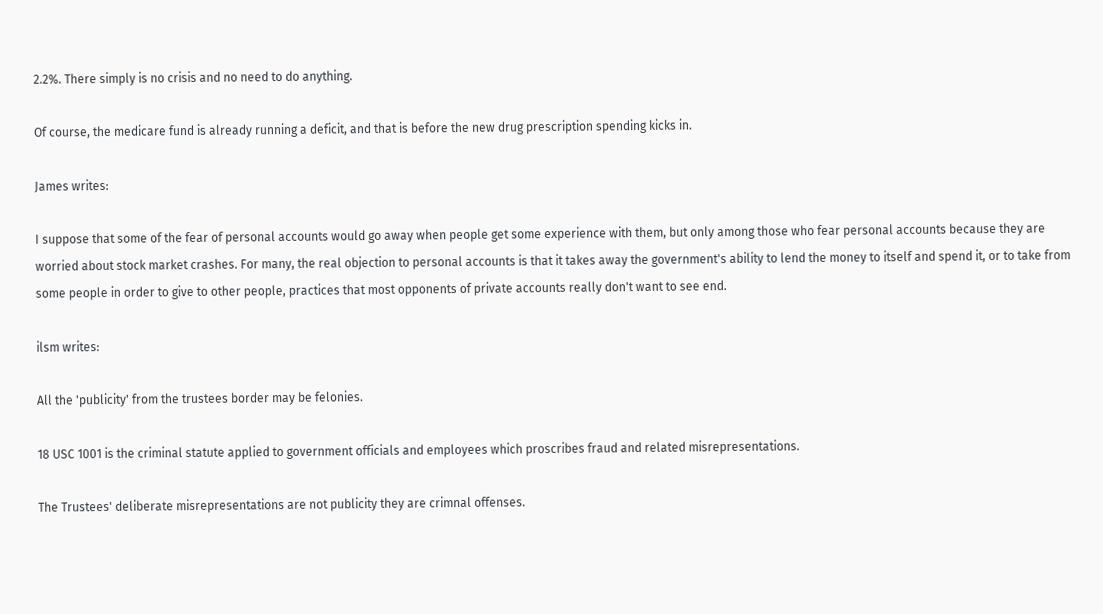2.2%. There simply is no crisis and no need to do anything.

Of course, the medicare fund is already running a deficit, and that is before the new drug prescription spending kicks in.

James writes:

I suppose that some of the fear of personal accounts would go away when people get some experience with them, but only among those who fear personal accounts because they are worried about stock market crashes. For many, the real objection to personal accounts is that it takes away the government's ability to lend the money to itself and spend it, or to take from some people in order to give to other people, practices that most opponents of private accounts really don't want to see end.

ilsm writes:

All the 'publicity' from the trustees border may be felonies.

18 USC 1001 is the criminal statute applied to government officials and employees which proscribes fraud and related misrepresentations.

The Trustees' deliberate misrepresentations are not publicity they are crimnal offenses.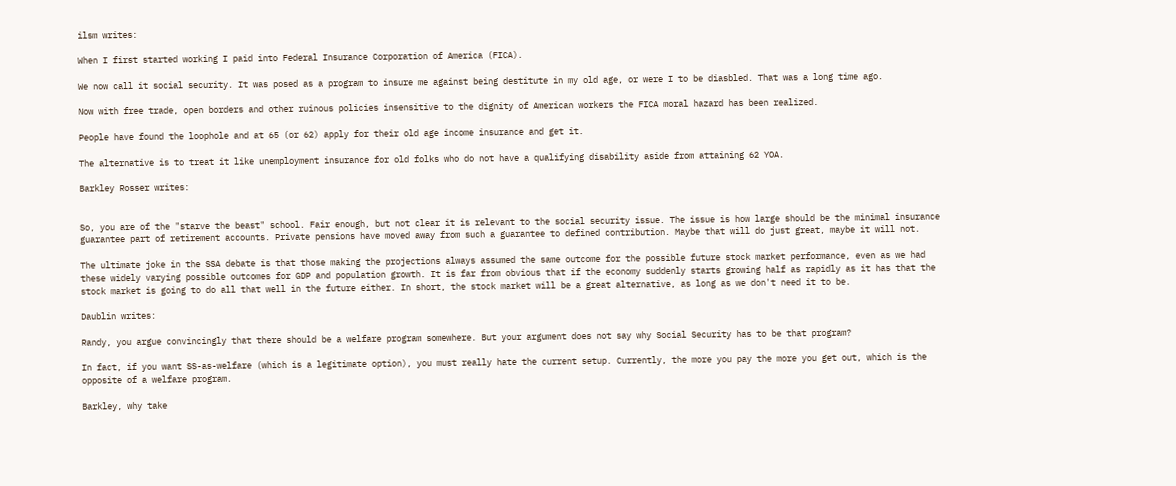ilsm writes:

When I first started working I paid into Federal Insurance Corporation of America (FICA).

We now call it social security. It was posed as a program to insure me against being destitute in my old age, or were I to be diasbled. That was a long time ago.

Now with free trade, open borders and other ruinous policies insensitive to the dignity of American workers the FICA moral hazard has been realized.

People have found the loophole and at 65 (or 62) apply for their old age income insurance and get it.

The alternative is to treat it like unemployment insurance for old folks who do not have a qualifying disability aside from attaining 62 YOA.

Barkley Rosser writes:


So, you are of the "starve the beast" school. Fair enough, but not clear it is relevant to the social security issue. The issue is how large should be the minimal insurance guarantee part of retirement accounts. Private pensions have moved away from such a guarantee to defined contribution. Maybe that will do just great, maybe it will not.

The ultimate joke in the SSA debate is that those making the projections always assumed the same outcome for the possible future stock market performance, even as we had these widely varying possible outcomes for GDP and population growth. It is far from obvious that if the economy suddenly starts growing half as rapidly as it has that the stock market is going to do all that well in the future either. In short, the stock market will be a great alternative, as long as we don't need it to be.

Daublin writes:

Randy, you argue convincingly that there should be a welfare program somewhere. But your argument does not say why Social Security has to be that program?

In fact, if you want SS-as-welfare (which is a legitimate option), you must really hate the current setup. Currently, the more you pay the more you get out, which is the opposite of a welfare program.

Barkley, why take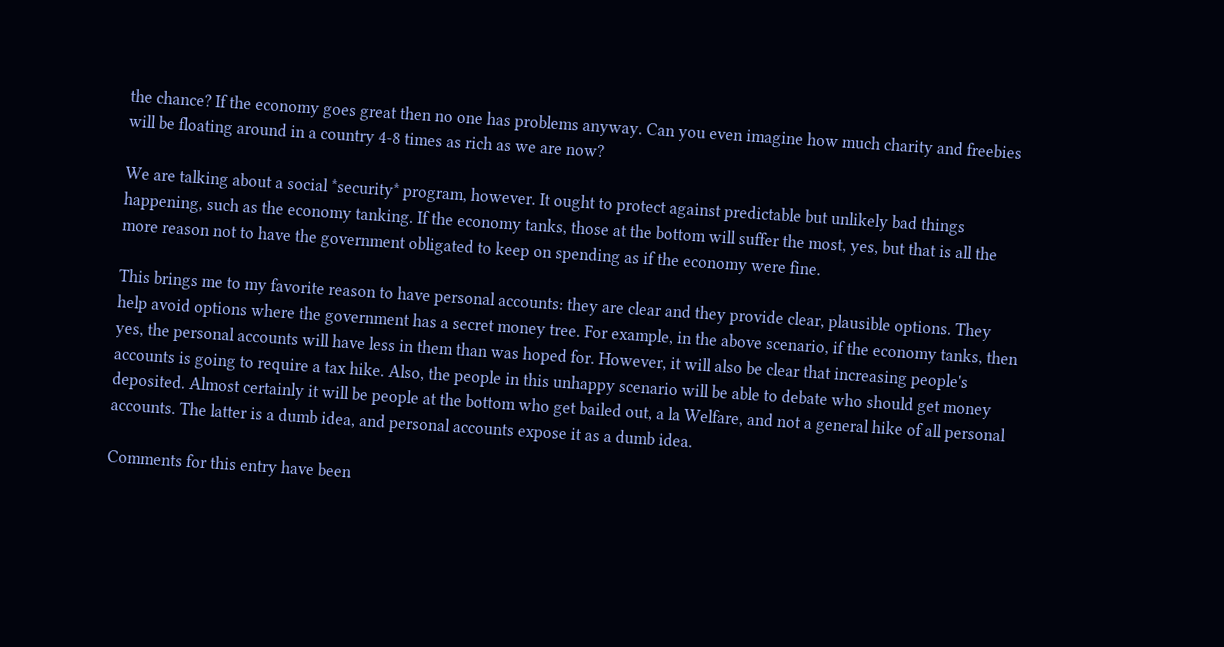the chance? If the economy goes great then no one has problems anyway. Can you even imagine how much charity and freebies will be floating around in a country 4-8 times as rich as we are now?

We are talking about a social *security* program, however. It ought to protect against predictable but unlikely bad things happening, such as the economy tanking. If the economy tanks, those at the bottom will suffer the most, yes, but that is all the more reason not to have the government obligated to keep on spending as if the economy were fine.

This brings me to my favorite reason to have personal accounts: they are clear and they provide clear, plausible options. They help avoid options where the government has a secret money tree. For example, in the above scenario, if the economy tanks, then yes, the personal accounts will have less in them than was hoped for. However, it will also be clear that increasing people's accounts is going to require a tax hike. Also, the people in this unhappy scenario will be able to debate who should get money deposited. Almost certainly it will be people at the bottom who get bailed out, a la Welfare, and not a general hike of all personal accounts. The latter is a dumb idea, and personal accounts expose it as a dumb idea.

Comments for this entry have been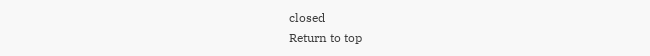closed
Return to top